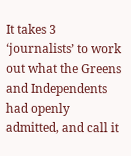It takes 3 ‘journalists’ to work out what the Greens and Independents had openly admitted, and call it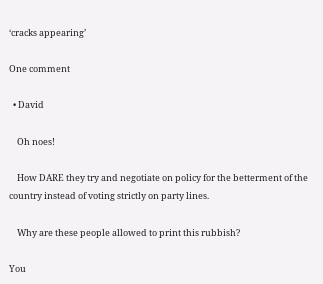‘cracks appearing’

One comment

  • David

    Oh noes!

    How DARE they try and negotiate on policy for the betterment of the country instead of voting strictly on party lines.

    Why are these people allowed to print this rubbish?

You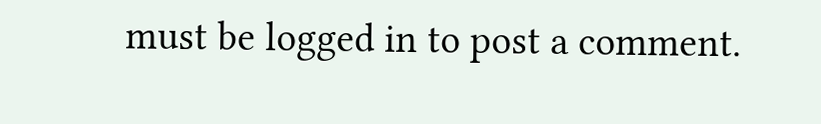must be logged in to post a comment.